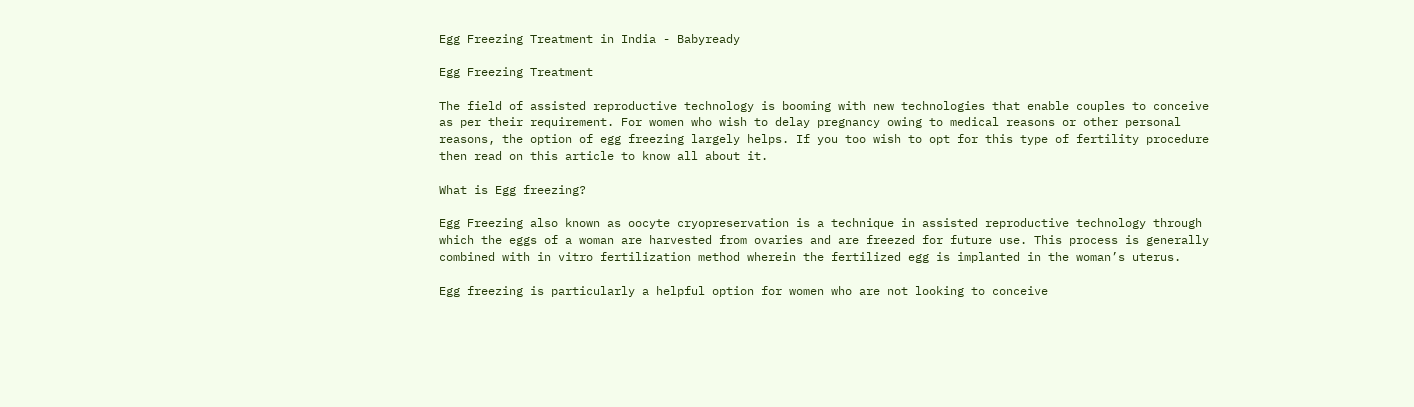Egg Freezing Treatment in India - Babyready

Egg Freezing Treatment

The field of assisted reproductive technology is booming with new technologies that enable couples to conceive as per their requirement. For women who wish to delay pregnancy owing to medical reasons or other personal reasons, the option of egg freezing largely helps. If you too wish to opt for this type of fertility procedure then read on this article to know all about it.

What is Egg freezing?

Egg Freezing also known as oocyte cryopreservation is a technique in assisted reproductive technology through which the eggs of a woman are harvested from ovaries and are freezed for future use. This process is generally combined with in vitro fertilization method wherein the fertilized egg is implanted in the woman’s uterus.

Egg freezing is particularly a helpful option for women who are not looking to conceive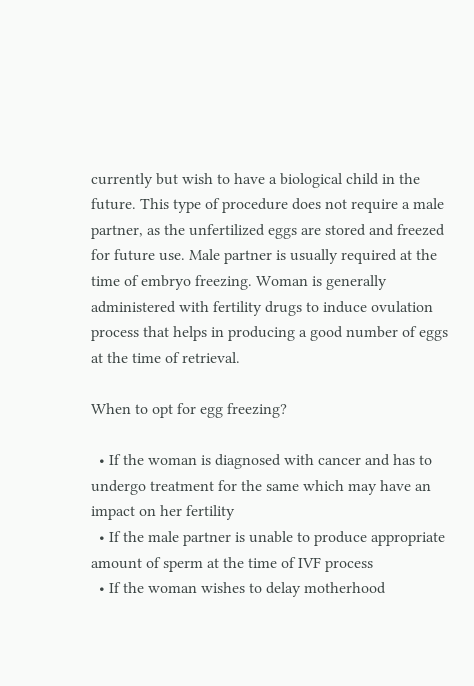currently but wish to have a biological child in the future. This type of procedure does not require a male partner, as the unfertilized eggs are stored and freezed for future use. Male partner is usually required at the time of embryo freezing. Woman is generally administered with fertility drugs to induce ovulation process that helps in producing a good number of eggs at the time of retrieval.

When to opt for egg freezing?

  • If the woman is diagnosed with cancer and has to undergo treatment for the same which may have an impact on her fertility
  • If the male partner is unable to produce appropriate amount of sperm at the time of IVF process
  • If the woman wishes to delay motherhood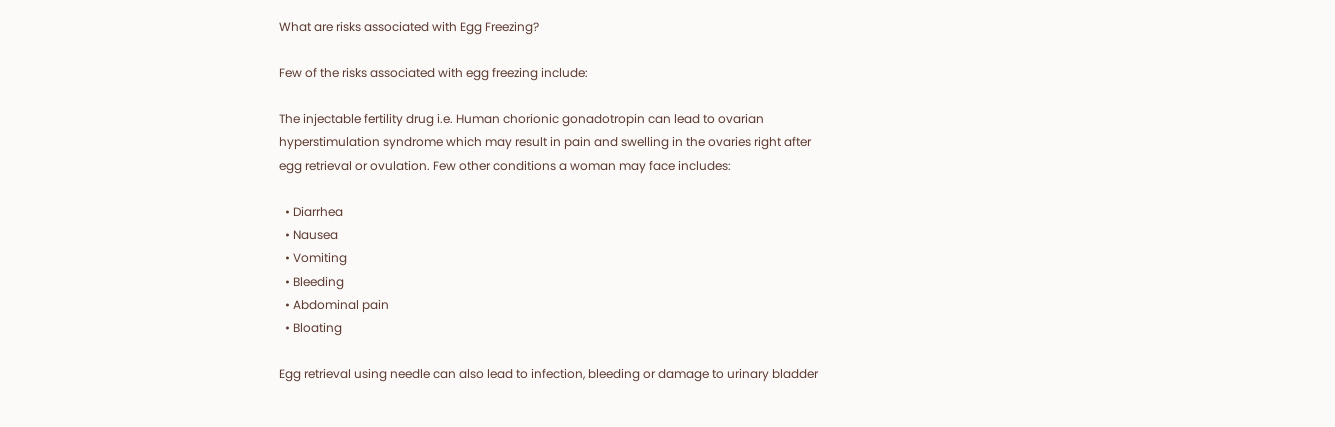What are risks associated with Egg Freezing?

Few of the risks associated with egg freezing include:

The injectable fertility drug i.e. Human chorionic gonadotropin can lead to ovarian hyperstimulation syndrome which may result in pain and swelling in the ovaries right after egg retrieval or ovulation. Few other conditions a woman may face includes:

  • Diarrhea
  • Nausea
  • Vomiting
  • Bleeding
  • Abdominal pain
  • Bloating

Egg retrieval using needle can also lead to infection, bleeding or damage to urinary bladder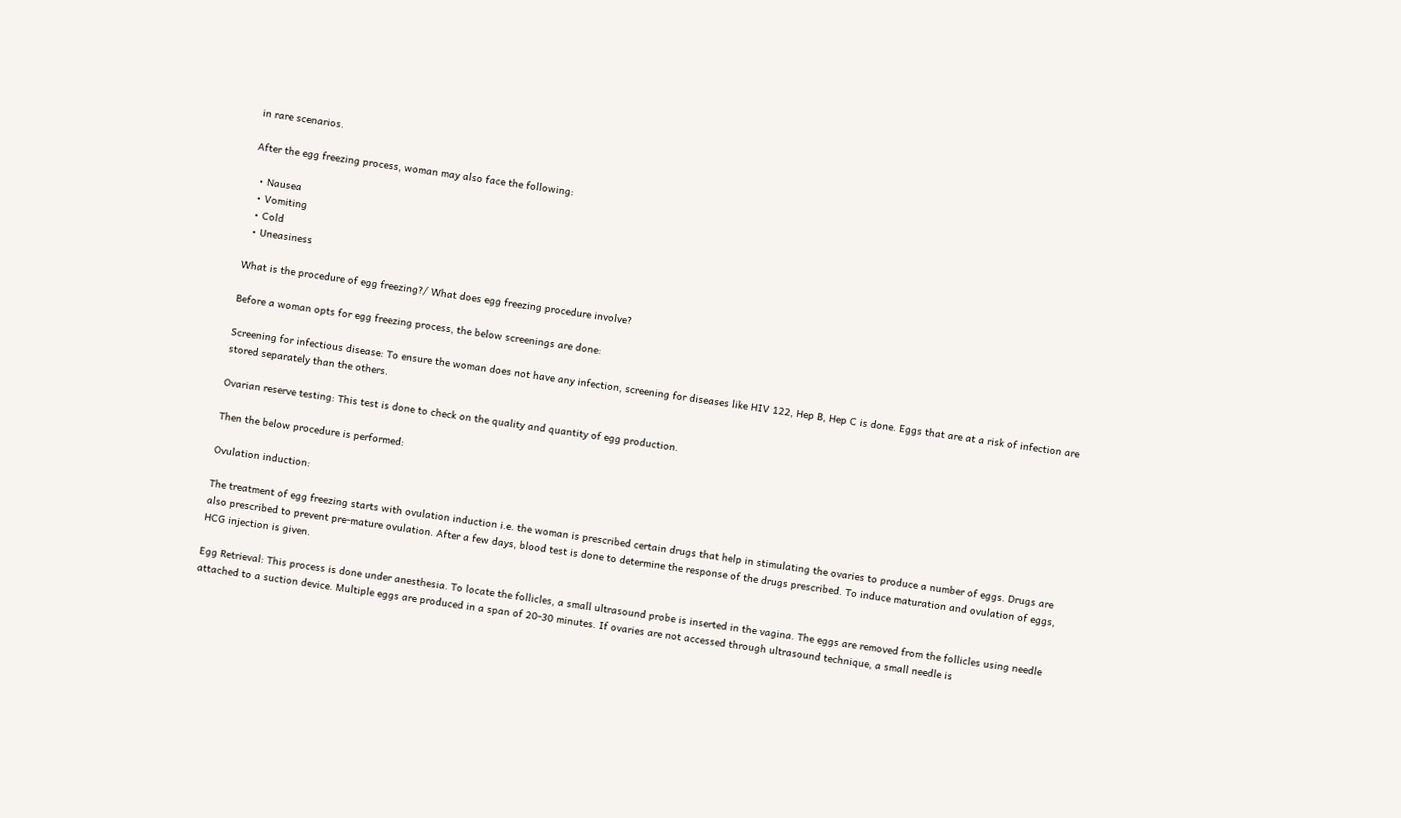in rare scenarios.

After the egg freezing process, woman may also face the following:

  • Nausea
  • Vomiting
  • Cold
  • Uneasiness

What is the procedure of egg freezing?/ What does egg freezing procedure involve?

Before a woman opts for egg freezing process, the below screenings are done:

Screening for infectious disease: To ensure the woman does not have any infection, screening for diseases like HIV 122, Hep B, Hep C is done. Eggs that are at a risk of infection are stored separately than the others.

Ovarian reserve testing: This test is done to check on the quality and quantity of egg production.

Then the below procedure is performed:

Ovulation induction:

The treatment of egg freezing starts with ovulation induction i.e. the woman is prescribed certain drugs that help in stimulating the ovaries to produce a number of eggs. Drugs are also prescribed to prevent pre-mature ovulation. After a few days, blood test is done to determine the response of the drugs prescribed. To induce maturation and ovulation of eggs, HCG injection is given.

Egg Retrieval: This process is done under anesthesia. To locate the follicles, a small ultrasound probe is inserted in the vagina. The eggs are removed from the follicles using needle attached to a suction device. Multiple eggs are produced in a span of 20-30 minutes. If ovaries are not accessed through ultrasound technique, a small needle is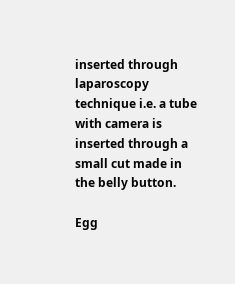inserted through laparoscopy technique i.e. a tube with camera is inserted through a small cut made in the belly button.

Egg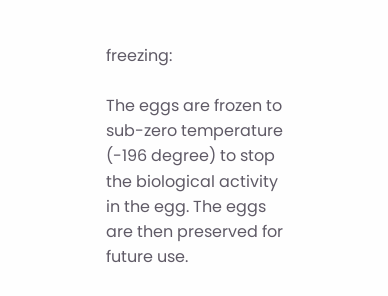freezing:

The eggs are frozen to sub-zero temperature (-196 degree) to stop the biological activity in the egg. The eggs are then preserved for future use.